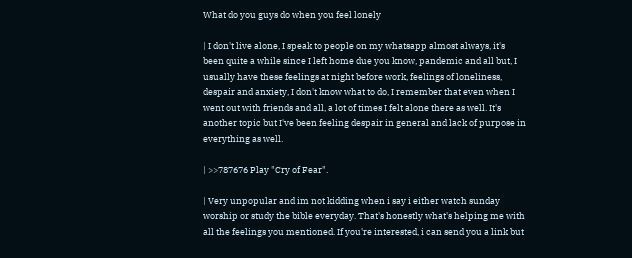What do you guys do when you feel lonely

| I don't live alone, I speak to people on my whatsapp almost always, it's been quite a while since I left home due you know, pandemic and all but, I usually have these feelings at night before work, feelings of loneliness, despair and anxiety, I don't know what to do, I remember that even when I went out with friends and all, a lot of times I felt alone there as well. It's another topic but I've been feeling despair in general and lack of purpose in everything as well.

| >>787676 Play "Cry of Fear".

| Very unpopular and im not kidding when i say i either watch sunday worship or study the bible everyday. That's honestly what's helping me with all the feelings you mentioned. If you're interested, i can send you a link but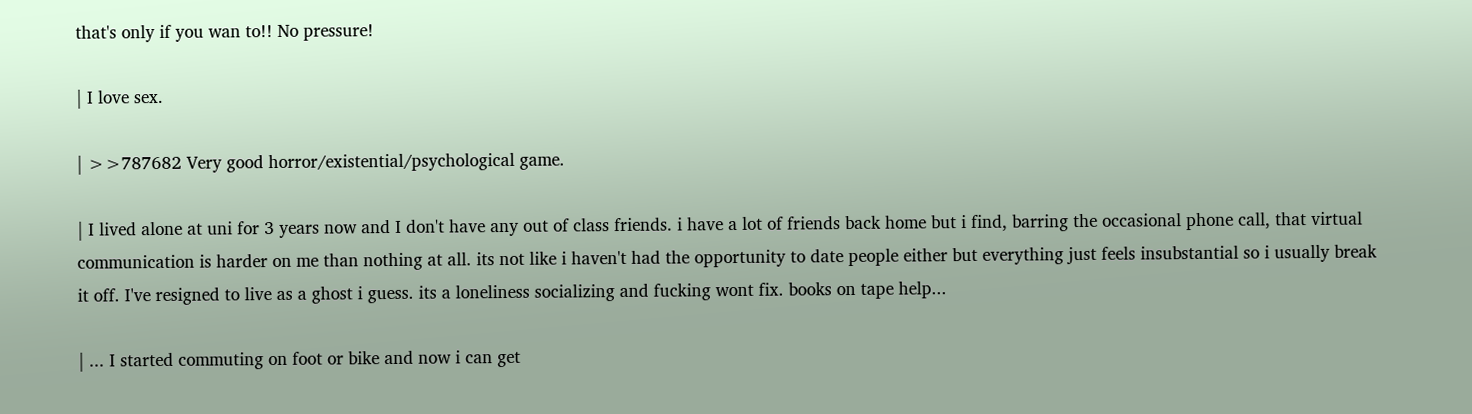that's only if you wan to!! No pressure!

| I love sex.

| >>787682 Very good horror/existential/psychological game.

| I lived alone at uni for 3 years now and I don't have any out of class friends. i have a lot of friends back home but i find, barring the occasional phone call, that virtual communication is harder on me than nothing at all. its not like i haven't had the opportunity to date people either but everything just feels insubstantial so i usually break it off. I've resigned to live as a ghost i guess. its a loneliness socializing and fucking wont fix. books on tape help...

| ... I started commuting on foot or bike and now i can get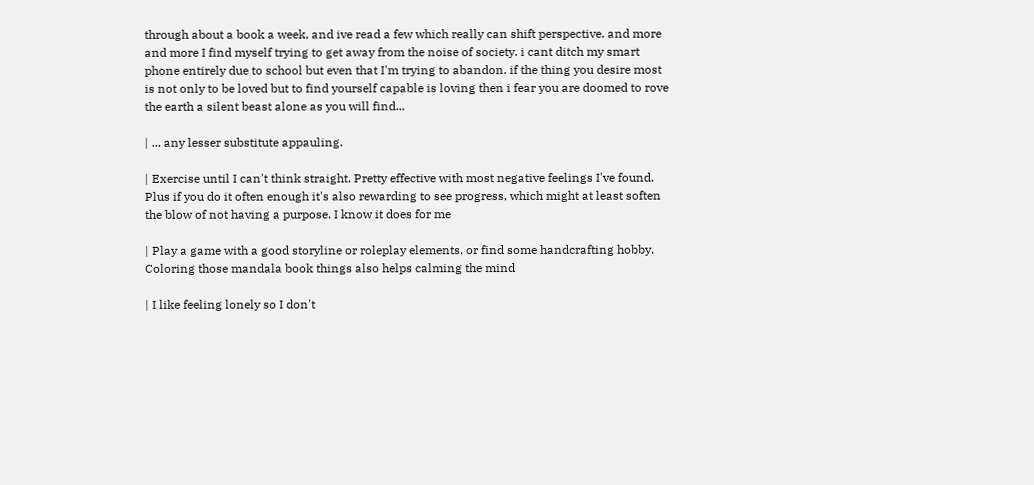through about a book a week, and ive read a few which really can shift perspective. and more and more I find myself trying to get away from the noise of society. i cant ditch my smart phone entirely due to school but even that I'm trying to abandon. if the thing you desire most is not only to be loved but to find yourself capable is loving then i fear you are doomed to rove the earth a silent beast alone as you will find...

| ... any lesser substitute appauling.

| Exercise until I can't think straight. Pretty effective with most negative feelings I've found. Plus if you do it often enough it's also rewarding to see progress, which might at least soften the blow of not having a purpose. I know it does for me

| Play a game with a good storyline or roleplay elements, or find some handcrafting hobby. Coloring those mandala book things also helps calming the mind

| I like feeling lonely so I don't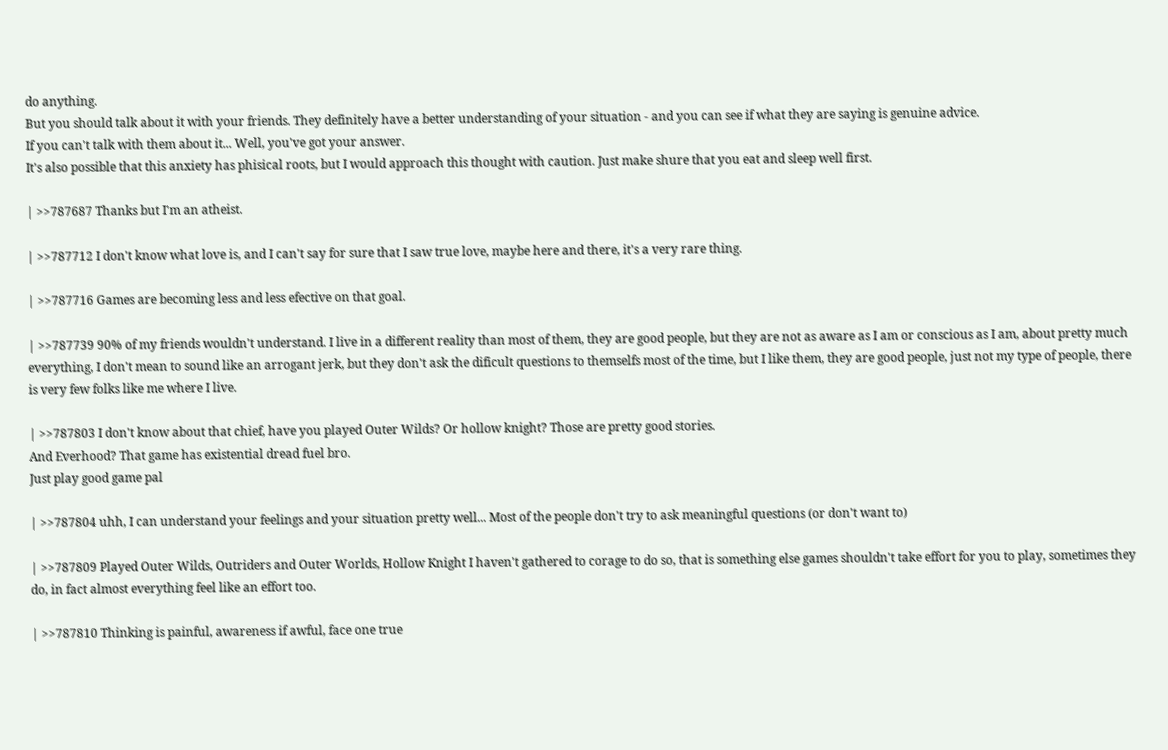do anything.
But you should talk about it with your friends. They definitely have a better understanding of your situation - and you can see if what they are saying is genuine advice.
If you can't talk with them about it... Well, you've got your answer.
It's also possible that this anxiety has phisical roots, but I would approach this thought with caution. Just make shure that you eat and sleep well first.

| >>787687 Thanks but I'm an atheist.

| >>787712 I don't know what love is, and I can't say for sure that I saw true love, maybe here and there, it's a very rare thing.

| >>787716 Games are becoming less and less efective on that goal.

| >>787739 90% of my friends wouldn't understand. I live in a different reality than most of them, they are good people, but they are not as aware as I am or conscious as I am, about pretty much everything, I don't mean to sound like an arrogant jerk, but they don't ask the dificult questions to themselfs most of the time, but I like them, they are good people, just not my type of people, there is very few folks like me where I live.

| >>787803 I don't know about that chief, have you played Outer Wilds? Or hollow knight? Those are pretty good stories.
And Everhood? That game has existential dread fuel bro.
Just play good game pal

| >>787804 uhh, I can understand your feelings and your situation pretty well... Most of the people don't try to ask meaningful questions (or don't want to)

| >>787809 Played Outer Wilds, Outriders and Outer Worlds, Hollow Knight I haven't gathered to corage to do so, that is something else games shouldn't take effort for you to play, sometimes they do, in fact almost everything feel like an effort too.

| >>787810 Thinking is painful, awareness if awful, face one true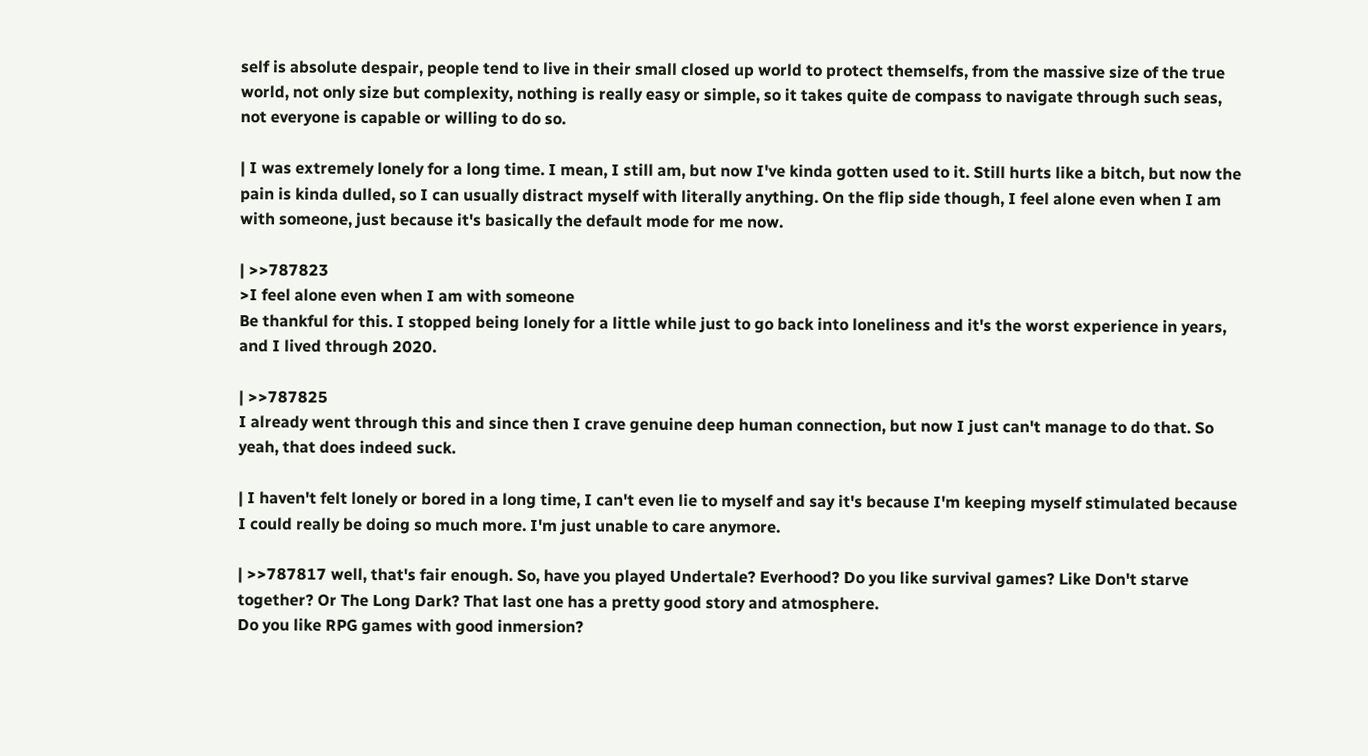self is absolute despair, people tend to live in their small closed up world to protect themselfs, from the massive size of the true world, not only size but complexity, nothing is really easy or simple, so it takes quite de compass to navigate through such seas, not everyone is capable or willing to do so.

| I was extremely lonely for a long time. I mean, I still am, but now I've kinda gotten used to it. Still hurts like a bitch, but now the pain is kinda dulled, so I can usually distract myself with literally anything. On the flip side though, I feel alone even when I am with someone, just because it's basically the default mode for me now.

| >>787823
>I feel alone even when I am with someone
Be thankful for this. I stopped being lonely for a little while just to go back into loneliness and it's the worst experience in years, and I lived through 2020.

| >>787825
I already went through this and since then I crave genuine deep human connection, but now I just can't manage to do that. So yeah, that does indeed suck.

| I haven't felt lonely or bored in a long time, I can't even lie to myself and say it's because I'm keeping myself stimulated because I could really be doing so much more. I'm just unable to care anymore.

| >>787817 well, that's fair enough. So, have you played Undertale? Everhood? Do you like survival games? Like Don't starve together? Or The Long Dark? That last one has a pretty good story and atmosphere.
Do you like RPG games with good inmersion?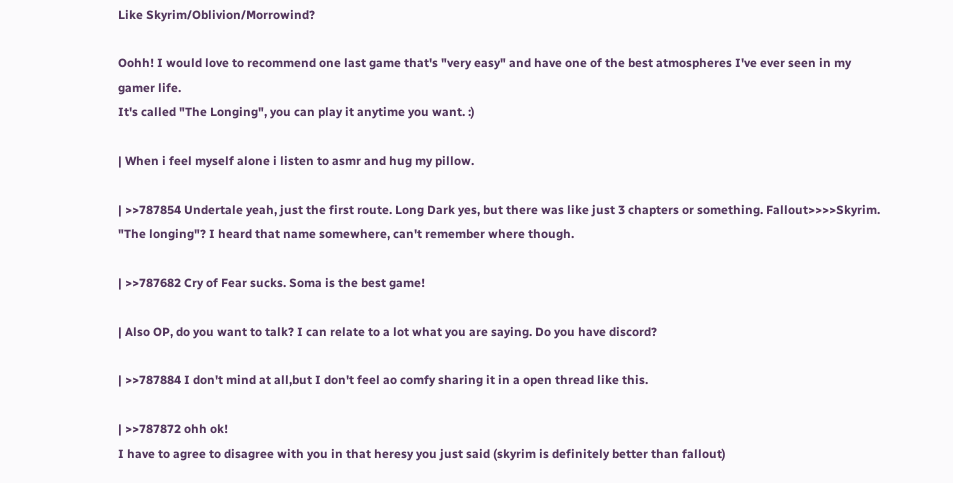Like Skyrim/Oblivion/Morrowind?

Oohh! I would love to recommend one last game that's "very easy" and have one of the best atmospheres I've ever seen in my gamer life.
It's called "The Longing", you can play it anytime you want. :)

| When i feel myself alone i listen to asmr and hug my pillow.

| >>787854 Undertale yeah, just the first route. Long Dark yes, but there was like just 3 chapters or something. Fallout>>>>Skyrim. "The longing"? I heard that name somewhere, can't remember where though.

| >>787682 Cry of Fear sucks. Soma is the best game!

| Also OP, do you want to talk? I can relate to a lot what you are saying. Do you have discord?

| >>787884 I don't mind at all,but I don't feel ao comfy sharing it in a open thread like this.

| >>787872 ohh ok!
I have to agree to disagree with you in that heresy you just said (skyrim is definitely better than fallout)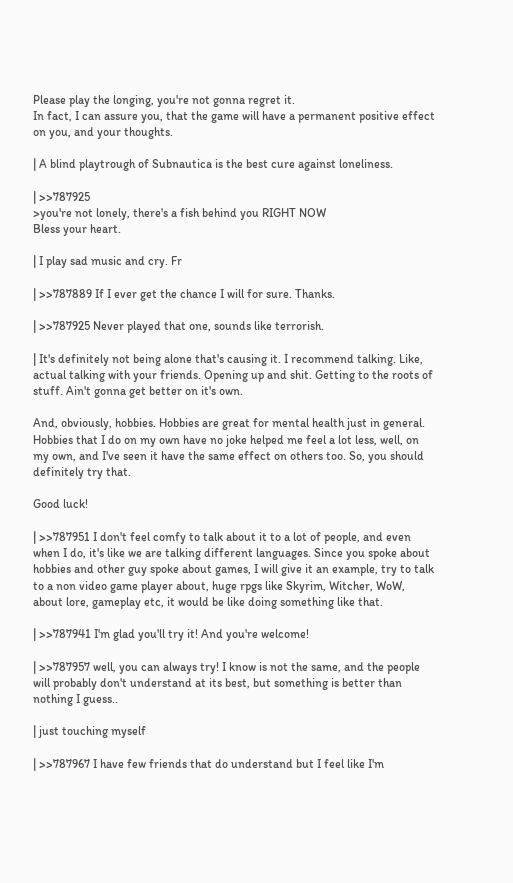Please play the longing, you're not gonna regret it.
In fact, I can assure you, that the game will have a permanent positive effect on you, and your thoughts.

| A blind playtrough of Subnautica is the best cure against loneliness.

| >>787925
>you're not lonely, there's a fish behind you RIGHT NOW
Bless your heart.

| I play sad music and cry. Fr

| >>787889 If I ever get the chance I will for sure. Thanks.

| >>787925 Never played that one, sounds like terrorish.

| It's definitely not being alone that's causing it. I recommend talking. Like, actual talking with your friends. Opening up and shit. Getting to the roots of stuff. Ain't gonna get better on it's own.

And, obviously, hobbies. Hobbies are great for mental health just in general. Hobbies that I do on my own have no joke helped me feel a lot less, well, on my own, and I've seen it have the same effect on others too. So, you should definitely try that.

Good luck!

| >>787951 I don't feel comfy to talk about it to a lot of people, and even when I do, it's like we are talking different languages. Since you spoke about hobbies and other guy spoke about games, I will give it an example, try to talk to a non video game player about, huge rpgs like Skyrim, Witcher, WoW, about lore, gameplay etc, it would be like doing something like that.

| >>787941 I'm glad you'll try it! And you're welcome!

| >>787957 well, you can always try! I know is not the same, and the people will probably don't understand at its best, but something is better than nothing I guess..

| just touching myself

| >>787967 I have few friends that do understand but I feel like I'm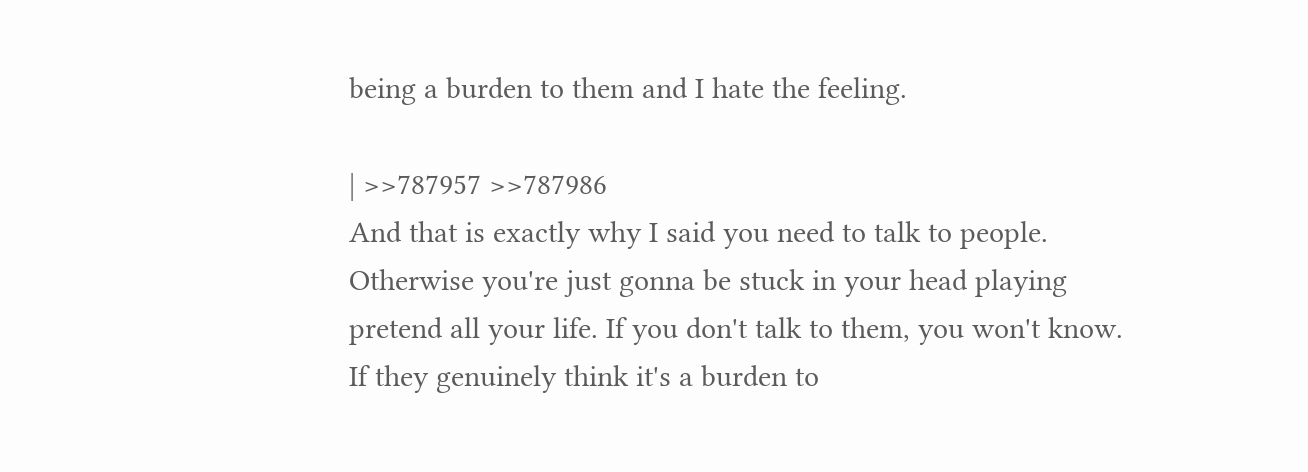being a burden to them and I hate the feeling.

| >>787957 >>787986
And that is exactly why I said you need to talk to people.
Otherwise you're just gonna be stuck in your head playing pretend all your life. If you don't talk to them, you won't know. If they genuinely think it's a burden to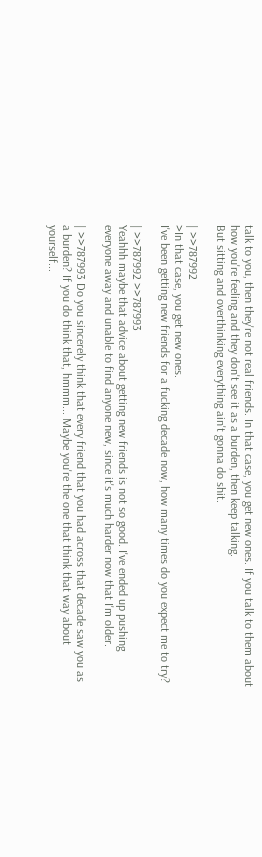talk to you, then they're not real friends. In that case, you get new ones. If you talk to them about how you're feeling and they don't see it as a burden, then keep talking.
But sitting and overthinking everything ain't gonna do shit.

| >>787992
>In that case, you get new ones.
I've been getting new friends for a fucking decade now, how many times do you expect me to try?

| >>787992 >>787993
Yeahhh maybe that advice about getting new friends is not so good. I've ended up pushing everyone away and unable to find anyone new, since it's much harder now that I'm older.

| >>787993 Do you sincerely think that every friend that you had across that decade saw you as a burden? If you do think that, hmmm... Maybe you're the one that think that way about yourself...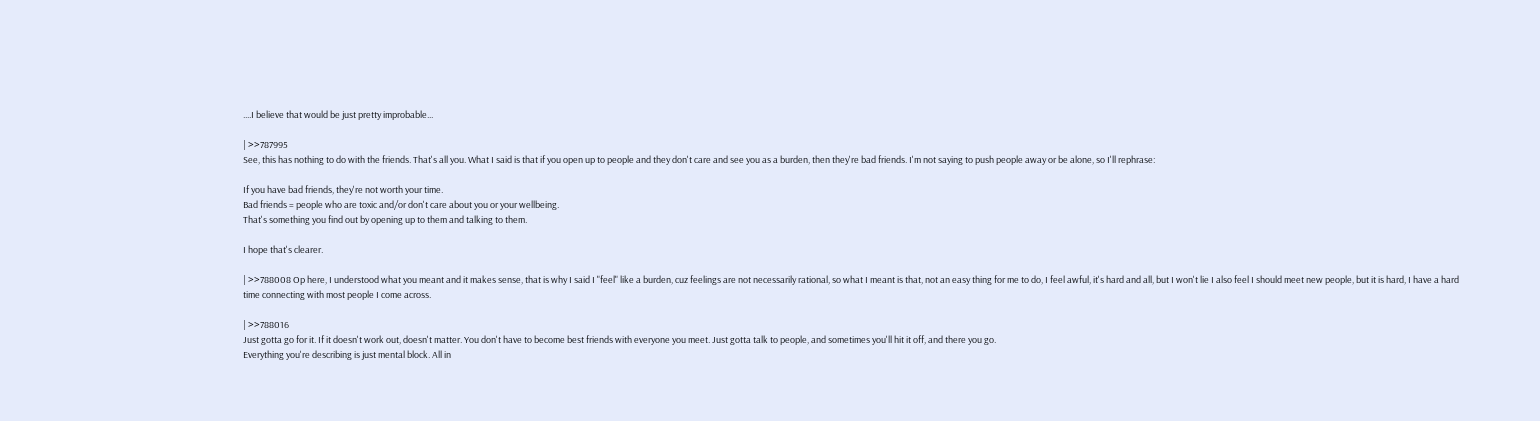....I believe that would be just pretty improbable...

| >>787995
See, this has nothing to do with the friends. That's all you. What I said is that if you open up to people and they don't care and see you as a burden, then they're bad friends. I'm not saying to push people away or be alone, so I'll rephrase:

If you have bad friends, they're not worth your time.
Bad friends = people who are toxic and/or don't care about you or your wellbeing.
That's something you find out by opening up to them and talking to them.

I hope that's clearer.

| >>788008 Op here, I understood what you meant and it makes sense, that is why I said I "feel" like a burden, cuz feelings are not necessarily rational, so what I meant is that, not an easy thing for me to do, I feel awful, it's hard and all, but I won't lie I also feel I should meet new people, but it is hard, I have a hard time connecting with most people I come across.

| >>788016
Just gotta go for it. If it doesn't work out, doesn't matter. You don't have to become best friends with everyone you meet. Just gotta talk to people, and sometimes you'll hit it off, and there you go.
Everything you're describing is just mental block. All in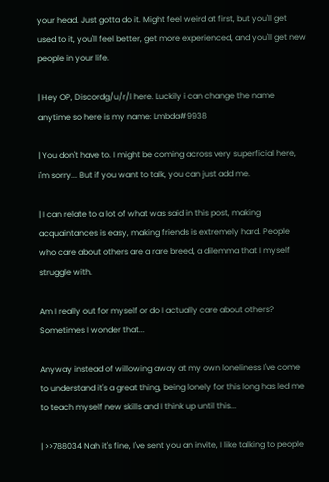your head. Just gotta do it. Might feel weird at first, but you'll get used to it, you'll feel better, get more experienced, and you'll get new people in your life.

| Hey OP, Discordg/u/r/l here. Luckily i can change the name anytime so here is my name: Lmbda#9938

| You don't have to. I might be coming across very superficial here, i'm sorry... But if you want to talk, you can just add me.

| I can relate to a lot of what was said in this post, making acquaintances is easy, making friends is extremely hard. People who care about others are a rare breed, a dilemma that I myself struggle with.

Am I really out for myself or do I actually care about others? Sometimes I wonder that...

Anyway instead of willowing away at my own loneliness I've come to understand it's a great thing, being lonely for this long has led me to teach myself new skills and I think up until this...

| >>788034 Nah it's fine, I've sent you an invite, I like talking to people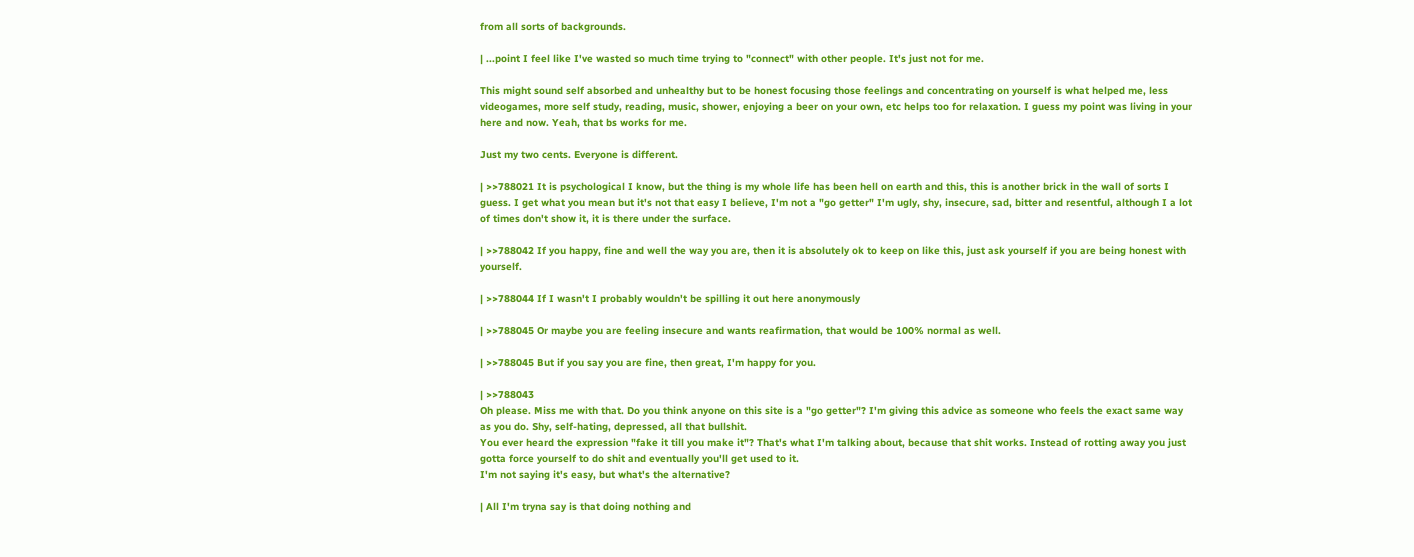from all sorts of backgrounds.

| ...point I feel like I've wasted so much time trying to "connect" with other people. It's just not for me.

This might sound self absorbed and unhealthy but to be honest focusing those feelings and concentrating on yourself is what helped me, less videogames, more self study, reading, music, shower, enjoying a beer on your own, etc helps too for relaxation. I guess my point was living in your here and now. Yeah, that bs works for me.

Just my two cents. Everyone is different.

| >>788021 It is psychological I know, but the thing is my whole life has been hell on earth and this, this is another brick in the wall of sorts I guess. I get what you mean but it's not that easy I believe, I'm not a "go getter" I'm ugly, shy, insecure, sad, bitter and resentful, although I a lot of times don't show it, it is there under the surface.

| >>788042 If you happy, fine and well the way you are, then it is absolutely ok to keep on like this, just ask yourself if you are being honest with yourself.

| >>788044 If I wasn't I probably wouldn't be spilling it out here anonymously

| >>788045 Or maybe you are feeling insecure and wants reafirmation, that would be 100% normal as well.

| >>788045 But if you say you are fine, then great, I'm happy for you.

| >>788043
Oh please. Miss me with that. Do you think anyone on this site is a "go getter"? I'm giving this advice as someone who feels the exact same way as you do. Shy, self-hating, depressed, all that bullshit.
You ever heard the expression "fake it till you make it"? That's what I'm talking about, because that shit works. Instead of rotting away you just gotta force yourself to do shit and eventually you'll get used to it.
I'm not saying it's easy, but what's the alternative?

| All I'm tryna say is that doing nothing and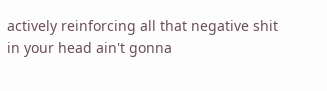actively reinforcing all that negative shit in your head ain't gonna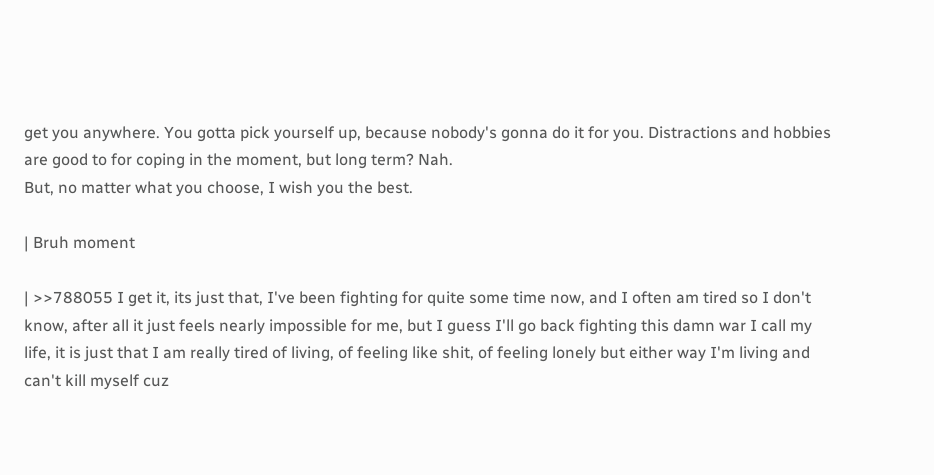get you anywhere. You gotta pick yourself up, because nobody's gonna do it for you. Distractions and hobbies are good to for coping in the moment, but long term? Nah.
But, no matter what you choose, I wish you the best.

| Bruh moment

| >>788055 I get it, its just that, I've been fighting for quite some time now, and I often am tired so I don't know, after all it just feels nearly impossible for me, but I guess I'll go back fighting this damn war I call my life, it is just that I am really tired of living, of feeling like shit, of feeling lonely but either way I'm living and can't kill myself cuz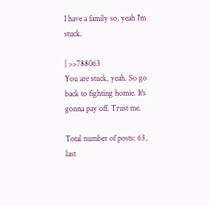I have a family so, yeah I'm stuck.

| >>788063
You are stuck, yeah. So go back to fighting homie. It's gonna pay off. Trust me.

Total number of posts: 63, last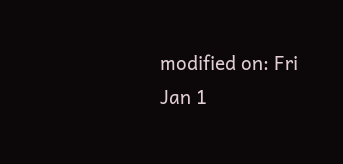modified on: Fri Jan 1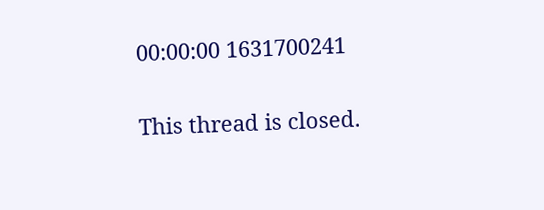00:00:00 1631700241

This thread is closed.